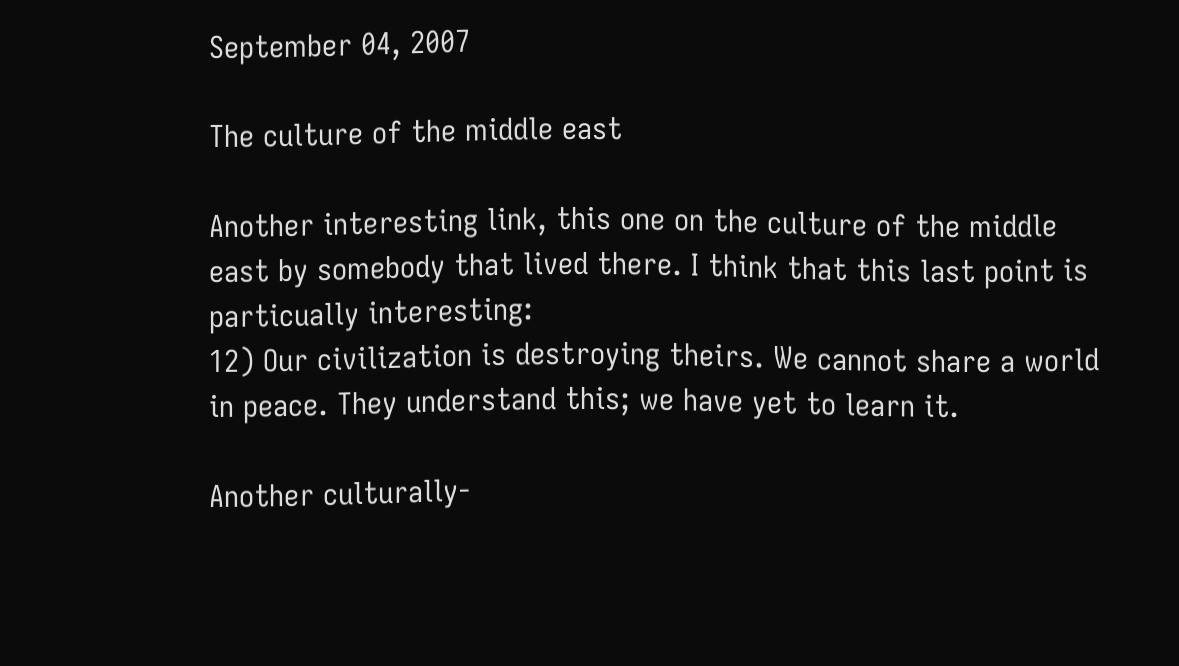September 04, 2007

The culture of the middle east

Another interesting link, this one on the culture of the middle east by somebody that lived there. I think that this last point is particually interesting:
12) Our civilization is destroying theirs. We cannot share a world in peace. They understand this; we have yet to learn it.

Another culturally-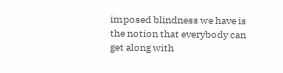imposed blindness we have is the notion that everybody can get along with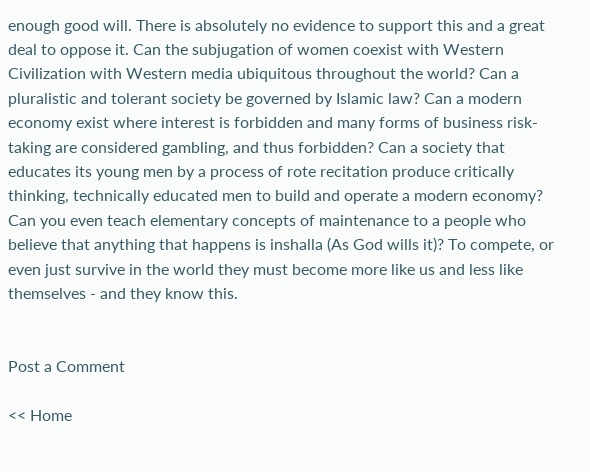enough good will. There is absolutely no evidence to support this and a great deal to oppose it. Can the subjugation of women coexist with Western Civilization with Western media ubiquitous throughout the world? Can a pluralistic and tolerant society be governed by Islamic law? Can a modern economy exist where interest is forbidden and many forms of business risk-taking are considered gambling, and thus forbidden? Can a society that educates its young men by a process of rote recitation produce critically thinking, technically educated men to build and operate a modern economy? Can you even teach elementary concepts of maintenance to a people who believe that anything that happens is inshalla (As God wills it)? To compete, or even just survive in the world they must become more like us and less like themselves - and they know this.


Post a Comment

<< Home